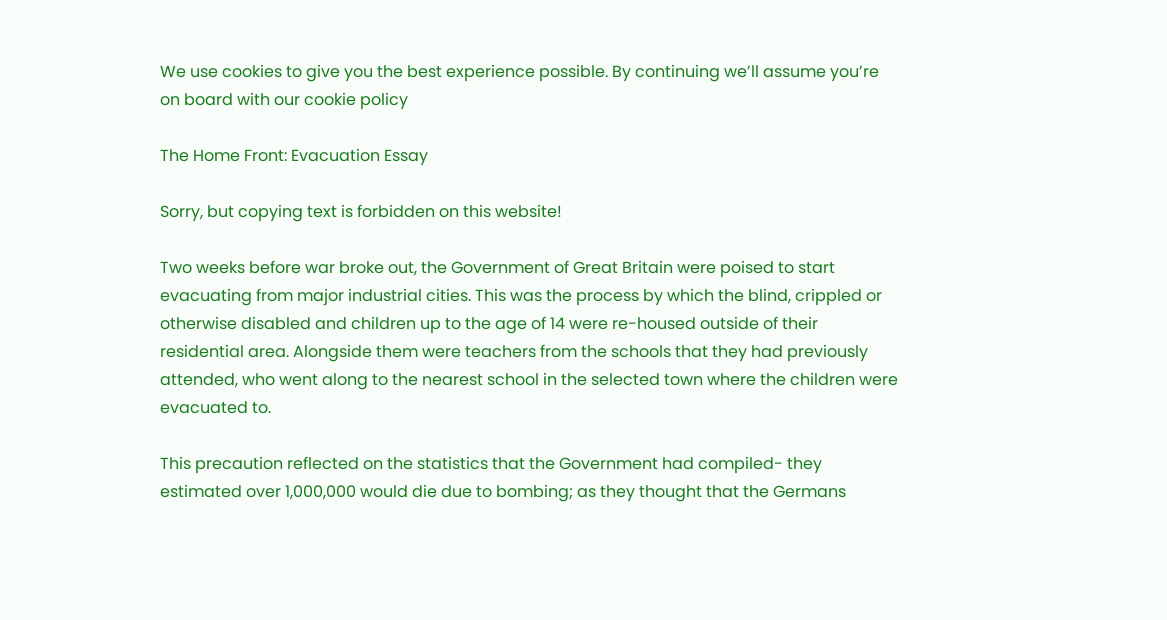We use cookies to give you the best experience possible. By continuing we’ll assume you’re on board with our cookie policy

The Home Front: Evacuation Essay

Sorry, but copying text is forbidden on this website!

Two weeks before war broke out, the Government of Great Britain were poised to start evacuating from major industrial cities. This was the process by which the blind, crippled or otherwise disabled and children up to the age of 14 were re-housed outside of their residential area. Alongside them were teachers from the schools that they had previously attended, who went along to the nearest school in the selected town where the children were evacuated to.

This precaution reflected on the statistics that the Government had compiled- they estimated over 1,000,000 would die due to bombing; as they thought that the Germans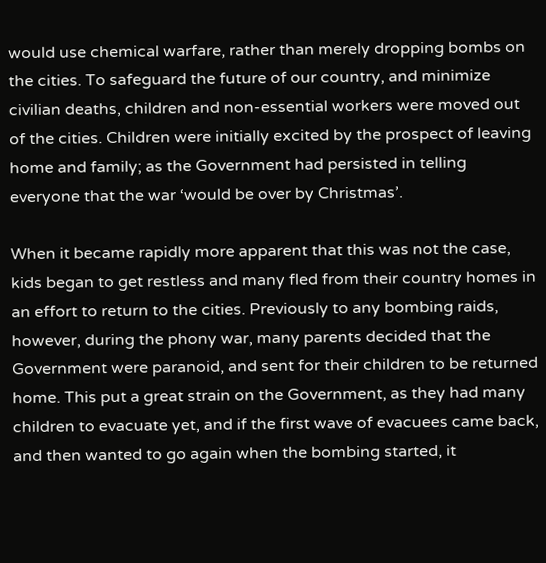would use chemical warfare, rather than merely dropping bombs on the cities. To safeguard the future of our country, and minimize civilian deaths, children and non-essential workers were moved out of the cities. Children were initially excited by the prospect of leaving home and family; as the Government had persisted in telling everyone that the war ‘would be over by Christmas’.

When it became rapidly more apparent that this was not the case, kids began to get restless and many fled from their country homes in an effort to return to the cities. Previously to any bombing raids, however, during the phony war, many parents decided that the Government were paranoid, and sent for their children to be returned home. This put a great strain on the Government, as they had many children to evacuate yet, and if the first wave of evacuees came back, and then wanted to go again when the bombing started, it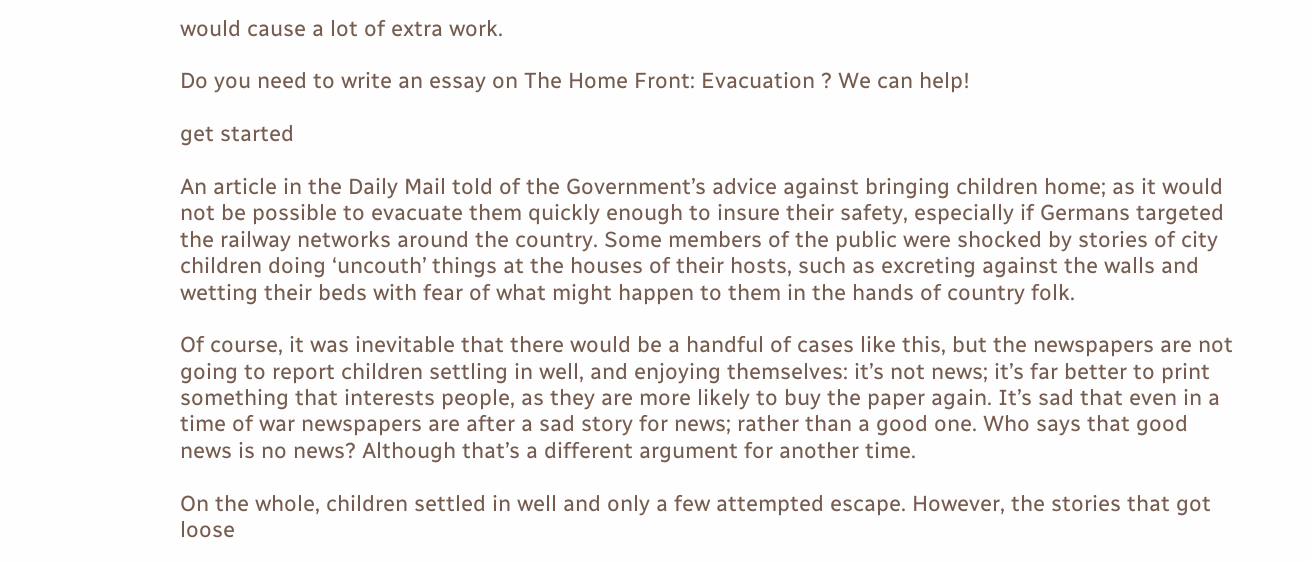would cause a lot of extra work.

Do you need to write an essay on The Home Front: Evacuation ? We can help!

get started

An article in the Daily Mail told of the Government’s advice against bringing children home; as it would not be possible to evacuate them quickly enough to insure their safety, especially if Germans targeted the railway networks around the country. Some members of the public were shocked by stories of city children doing ‘uncouth’ things at the houses of their hosts, such as excreting against the walls and wetting their beds with fear of what might happen to them in the hands of country folk.

Of course, it was inevitable that there would be a handful of cases like this, but the newspapers are not going to report children settling in well, and enjoying themselves: it’s not news; it’s far better to print something that interests people, as they are more likely to buy the paper again. It’s sad that even in a time of war newspapers are after a sad story for news; rather than a good one. Who says that good news is no news? Although that’s a different argument for another time.

On the whole, children settled in well and only a few attempted escape. However, the stories that got loose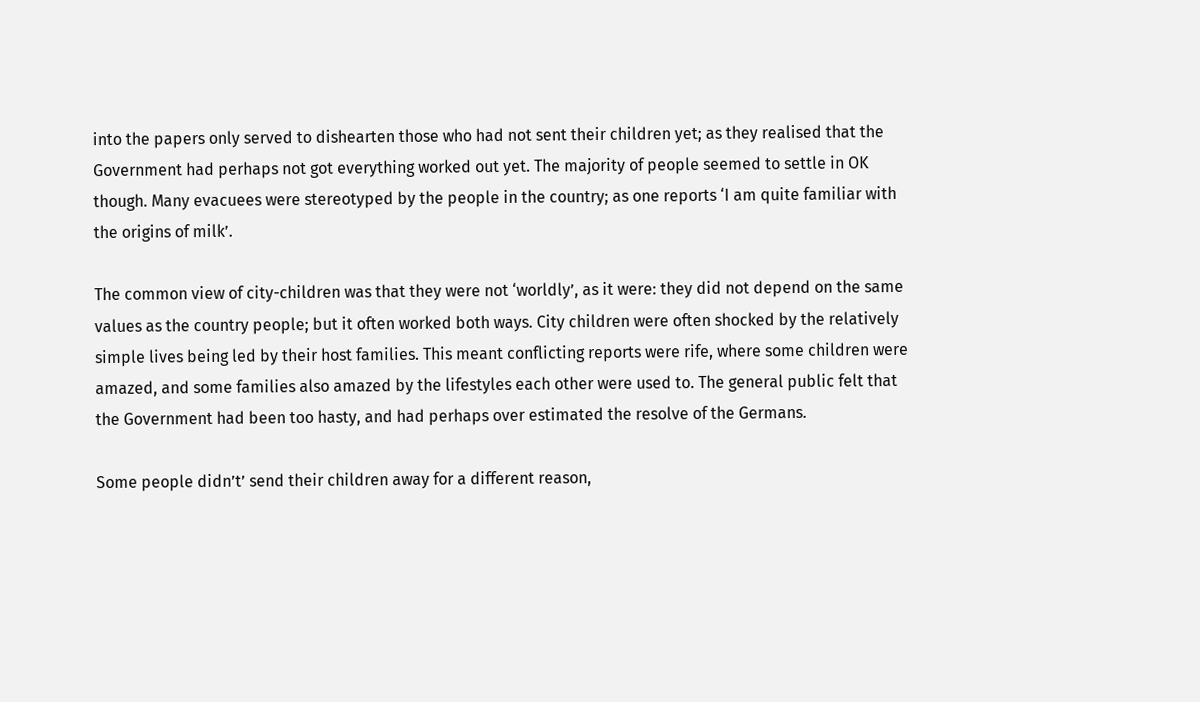into the papers only served to dishearten those who had not sent their children yet; as they realised that the Government had perhaps not got everything worked out yet. The majority of people seemed to settle in OK though. Many evacuees were stereotyped by the people in the country; as one reports ‘I am quite familiar with the origins of milk’.

The common view of city-children was that they were not ‘worldly’, as it were: they did not depend on the same values as the country people; but it often worked both ways. City children were often shocked by the relatively simple lives being led by their host families. This meant conflicting reports were rife, where some children were amazed, and some families also amazed by the lifestyles each other were used to. The general public felt that the Government had been too hasty, and had perhaps over estimated the resolve of the Germans.

Some people didn’t’ send their children away for a different reason,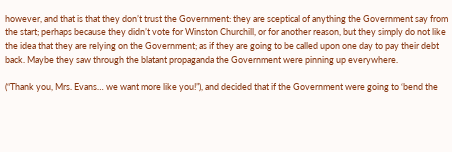however, and that is that they don’t trust the Government: they are sceptical of anything the Government say from the start; perhaps because they didn’t vote for Winston Churchill, or for another reason, but they simply do not like the idea that they are relying on the Government; as if they are going to be called upon one day to pay their debt back. Maybe they saw through the blatant propaganda the Government were pinning up everywhere.

(“Thank you, Mrs. Evans… we want more like you!”), and decided that if the Government were going to ‘bend the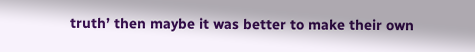truth’ then maybe it was better to make their own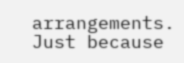arrangements. Just because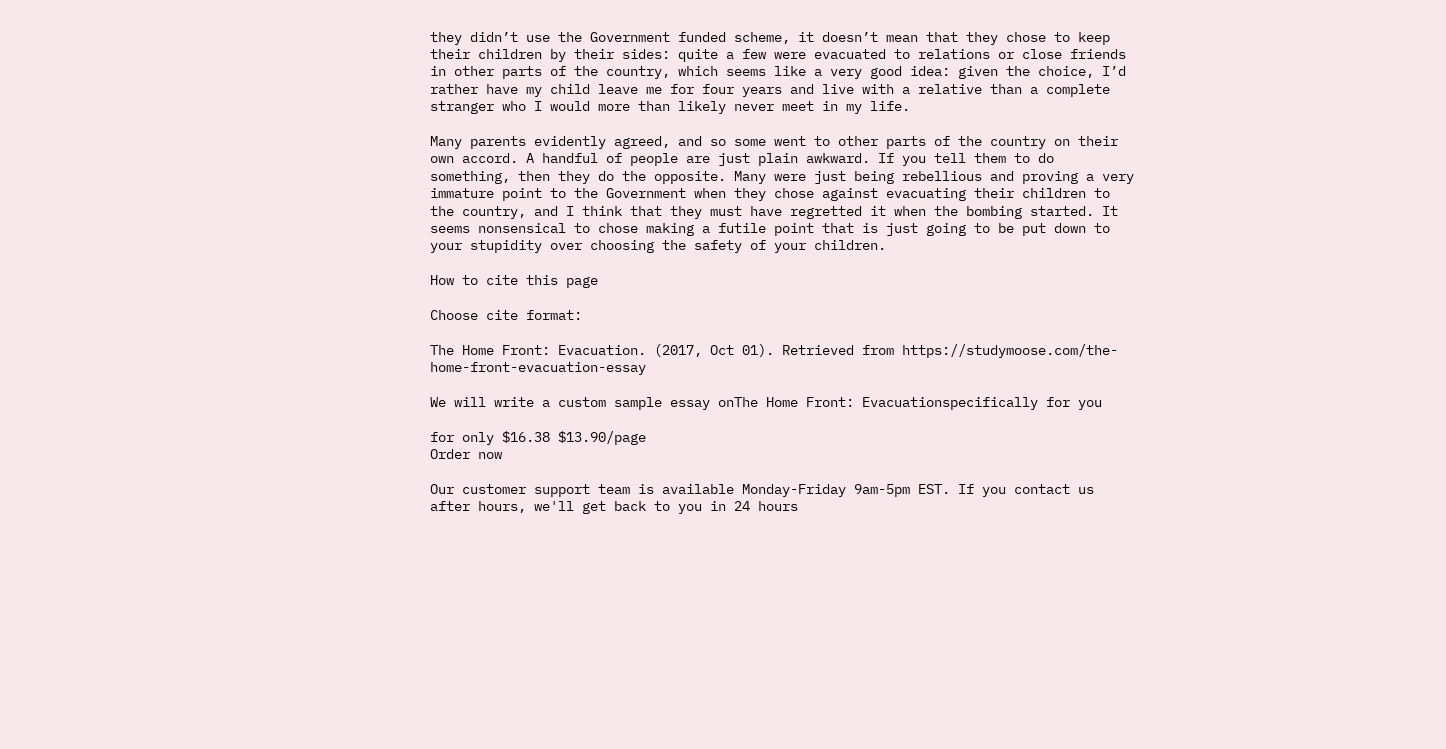they didn’t use the Government funded scheme, it doesn’t mean that they chose to keep their children by their sides: quite a few were evacuated to relations or close friends in other parts of the country, which seems like a very good idea: given the choice, I’d rather have my child leave me for four years and live with a relative than a complete stranger who I would more than likely never meet in my life.

Many parents evidently agreed, and so some went to other parts of the country on their own accord. A handful of people are just plain awkward. If you tell them to do something, then they do the opposite. Many were just being rebellious and proving a very immature point to the Government when they chose against evacuating their children to the country, and I think that they must have regretted it when the bombing started. It seems nonsensical to chose making a futile point that is just going to be put down to your stupidity over choosing the safety of your children.

How to cite this page

Choose cite format:

The Home Front: Evacuation. (2017, Oct 01). Retrieved from https://studymoose.com/the-home-front-evacuation-essay

We will write a custom sample essay onThe Home Front: Evacuationspecifically for you

for only $16.38 $13.90/page
Order now

Our customer support team is available Monday-Friday 9am-5pm EST. If you contact us after hours, we'll get back to you in 24 hours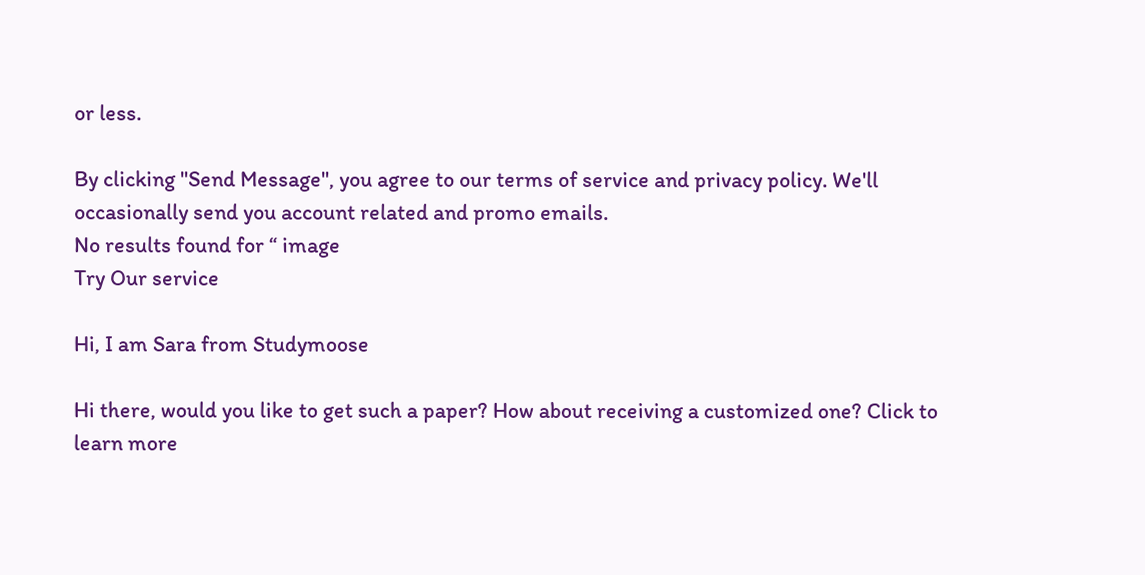or less.

By clicking "Send Message", you agree to our terms of service and privacy policy. We'll occasionally send you account related and promo emails.
No results found for “ image
Try Our service

Hi, I am Sara from Studymoose

Hi there, would you like to get such a paper? How about receiving a customized one? Click to learn more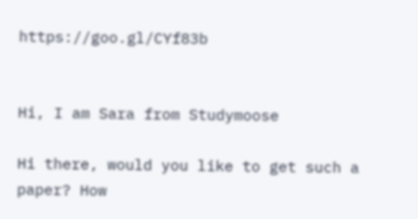https://goo.gl/CYf83b


Hi, I am Sara from Studymoose

Hi there, would you like to get such a paper? How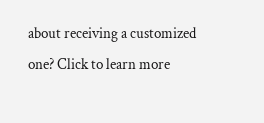about receiving a customized one? Click to learn more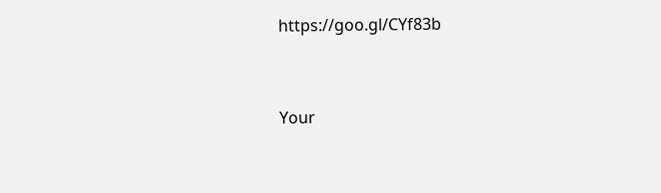https://goo.gl/CYf83b


Your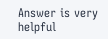Answer is very helpful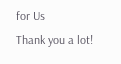for Us
Thank you a lot!